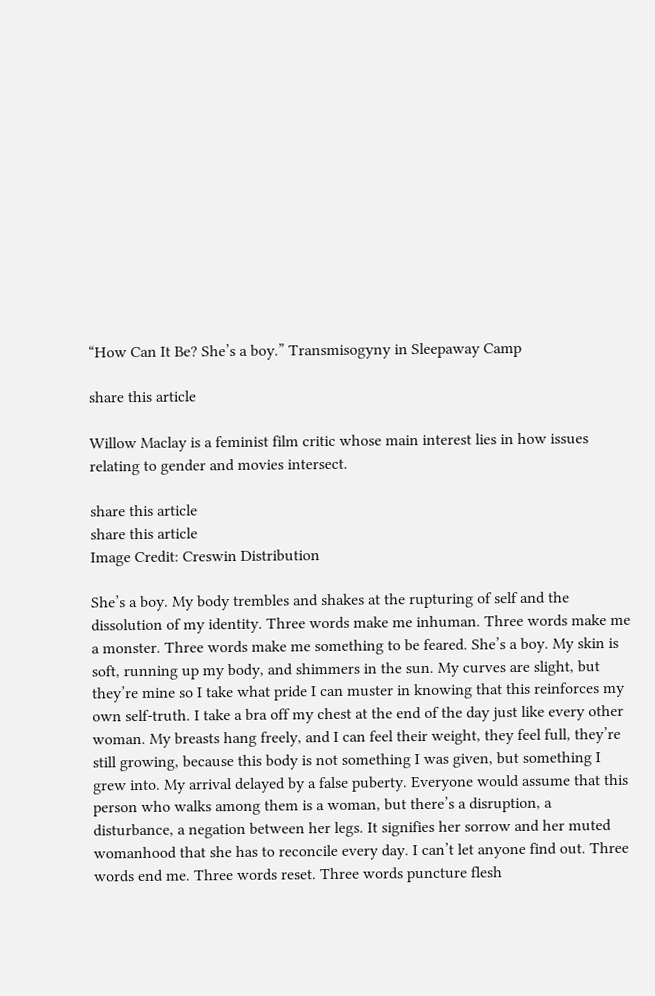“How Can It Be? She’s a boy.” Transmisogyny in Sleepaway Camp

share this article

Willow Maclay is a feminist film critic whose main interest lies in how issues relating to gender and movies intersect.

share this article
share this article
Image Credit: Creswin Distribution

She’s a boy. My body trembles and shakes at the rupturing of self and the dissolution of my identity. Three words make me inhuman. Three words make me a monster. Three words make me something to be feared. She’s a boy. My skin is soft, running up my body, and shimmers in the sun. My curves are slight, but they’re mine so I take what pride I can muster in knowing that this reinforces my own self-truth. I take a bra off my chest at the end of the day just like every other woman. My breasts hang freely, and I can feel their weight, they feel full, they’re still growing, because this body is not something I was given, but something I grew into. My arrival delayed by a false puberty. Everyone would assume that this person who walks among them is a woman, but there’s a disruption, a disturbance, a negation between her legs. It signifies her sorrow and her muted womanhood that she has to reconcile every day. I can’t let anyone find out. Three words end me. Three words reset. Three words puncture flesh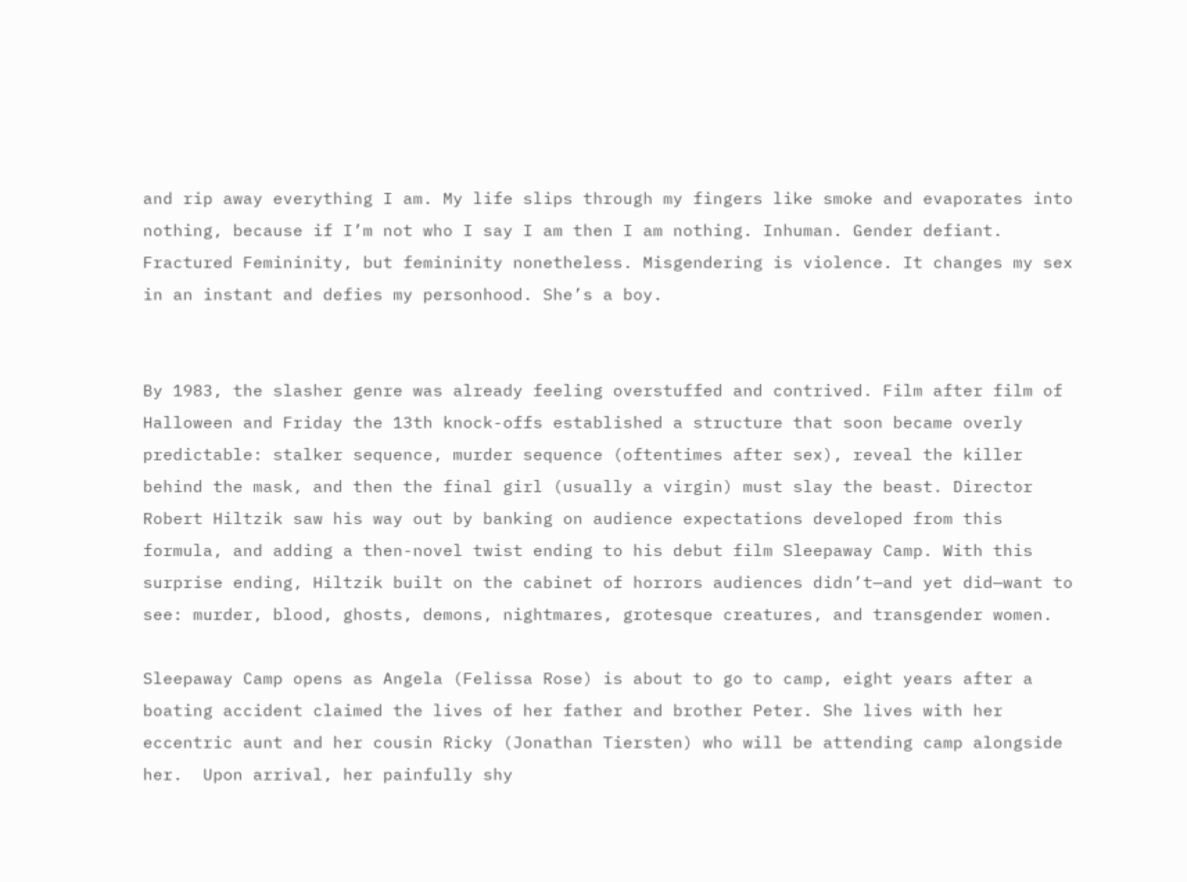and rip away everything I am. My life slips through my fingers like smoke and evaporates into nothing, because if I’m not who I say I am then I am nothing. Inhuman. Gender defiant. Fractured Femininity, but femininity nonetheless. Misgendering is violence. It changes my sex in an instant and defies my personhood. She’s a boy.


By 1983, the slasher genre was already feeling overstuffed and contrived. Film after film of Halloween and Friday the 13th knock-offs established a structure that soon became overly predictable: stalker sequence, murder sequence (oftentimes after sex), reveal the killer behind the mask, and then the final girl (usually a virgin) must slay the beast. Director Robert Hiltzik saw his way out by banking on audience expectations developed from this formula, and adding a then-novel twist ending to his debut film Sleepaway Camp. With this surprise ending, Hiltzik built on the cabinet of horrors audiences didn’t—and yet did—want to see: murder, blood, ghosts, demons, nightmares, grotesque creatures, and transgender women.

Sleepaway Camp opens as Angela (Felissa Rose) is about to go to camp, eight years after a boating accident claimed the lives of her father and brother Peter. She lives with her eccentric aunt and her cousin Ricky (Jonathan Tiersten) who will be attending camp alongside her.  Upon arrival, her painfully shy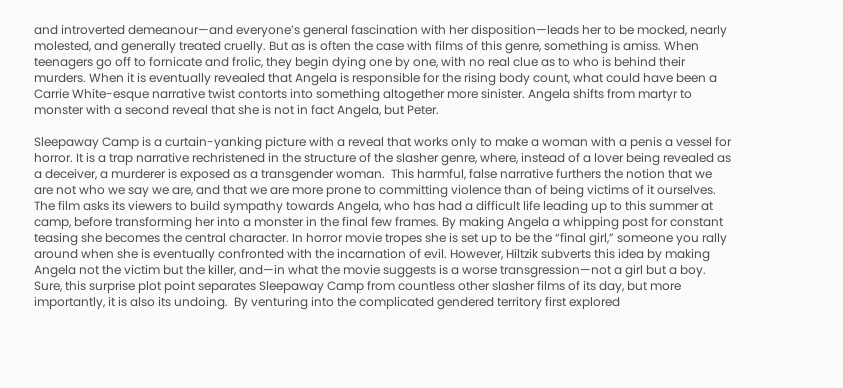and introverted demeanour—and everyone’s general fascination with her disposition—leads her to be mocked, nearly molested, and generally treated cruelly. But as is often the case with films of this genre, something is amiss. When teenagers go off to fornicate and frolic, they begin dying one by one, with no real clue as to who is behind their murders. When it is eventually revealed that Angela is responsible for the rising body count, what could have been a Carrie White-esque narrative twist contorts into something altogether more sinister. Angela shifts from martyr to monster with a second reveal that she is not in fact Angela, but Peter.

Sleepaway Camp is a curtain-yanking picture with a reveal that works only to make a woman with a penis a vessel for horror. It is a trap narrative rechristened in the structure of the slasher genre, where, instead of a lover being revealed as a deceiver, a murderer is exposed as a transgender woman.  This harmful, false narrative furthers the notion that we are not who we say we are, and that we are more prone to committing violence than of being victims of it ourselves. The film asks its viewers to build sympathy towards Angela, who has had a difficult life leading up to this summer at camp, before transforming her into a monster in the final few frames. By making Angela a whipping post for constant teasing she becomes the central character. In horror movie tropes she is set up to be the “final girl,” someone you rally around when she is eventually confronted with the incarnation of evil. However, Hiltzik subverts this idea by making Angela not the victim but the killer, and—in what the movie suggests is a worse transgression—not a girl but a boy. Sure, this surprise plot point separates Sleepaway Camp from countless other slasher films of its day, but more importantly, it is also its undoing.  By venturing into the complicated gendered territory first explored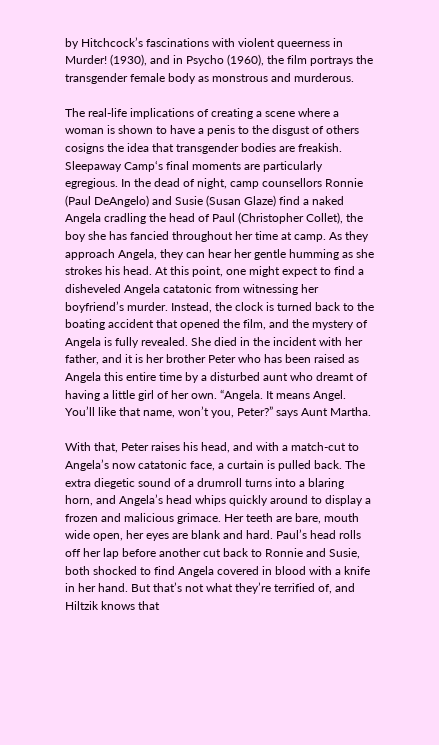by Hitchcock’s fascinations with violent queerness in Murder! (1930), and in Psycho (1960), the film portrays the transgender female body as monstrous and murderous.

The real-life implications of creating a scene where a woman is shown to have a penis to the disgust of others cosigns the idea that transgender bodies are freakish. Sleepaway Camp‘s final moments are particularly egregious. In the dead of night, camp counsellors Ronnie (Paul DeAngelo) and Susie (Susan Glaze) find a naked Angela cradling the head of Paul (Christopher Collet), the boy she has fancied throughout her time at camp. As they approach Angela, they can hear her gentle humming as she strokes his head. At this point, one might expect to find a disheveled Angela catatonic from witnessing her boyfriend’s murder. Instead, the clock is turned back to the boating accident that opened the film, and the mystery of Angela is fully revealed. She died in the incident with her father, and it is her brother Peter who has been raised as Angela this entire time by a disturbed aunt who dreamt of having a little girl of her own. “Angela. It means Angel. You’ll like that name, won’t you, Peter?” says Aunt Martha.

With that, Peter raises his head, and with a match-cut to Angela’s now catatonic face, a curtain is pulled back. The extra diegetic sound of a drumroll turns into a blaring horn, and Angela’s head whips quickly around to display a frozen and malicious grimace. Her teeth are bare, mouth wide open, her eyes are blank and hard. Paul’s head rolls off her lap before another cut back to Ronnie and Susie, both shocked to find Angela covered in blood with a knife in her hand. But that’s not what they’re terrified of, and Hiltzik knows that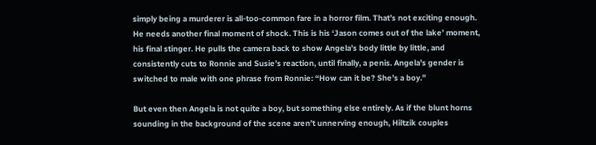simply being a murderer is all-too-common fare in a horror film. That’s not exciting enough. He needs another final moment of shock. This is his ‘Jason comes out of the lake’ moment, his final stinger. He pulls the camera back to show Angela’s body little by little, and consistently cuts to Ronnie and Susie’s reaction, until finally, a penis. Angela’s gender is switched to male with one phrase from Ronnie: “How can it be? She’s a boy.”

But even then Angela is not quite a boy, but something else entirely. As if the blunt horns sounding in the background of the scene aren’t unnerving enough, Hiltzik couples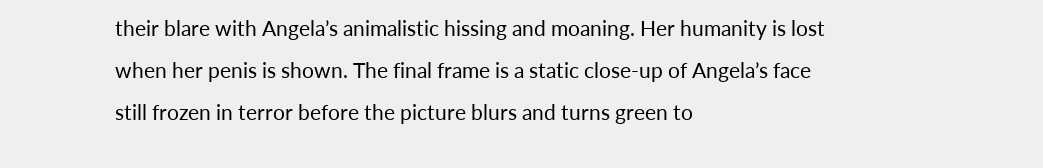their blare with Angela’s animalistic hissing and moaning. Her humanity is lost when her penis is shown. The final frame is a static close-up of Angela’s face still frozen in terror before the picture blurs and turns green to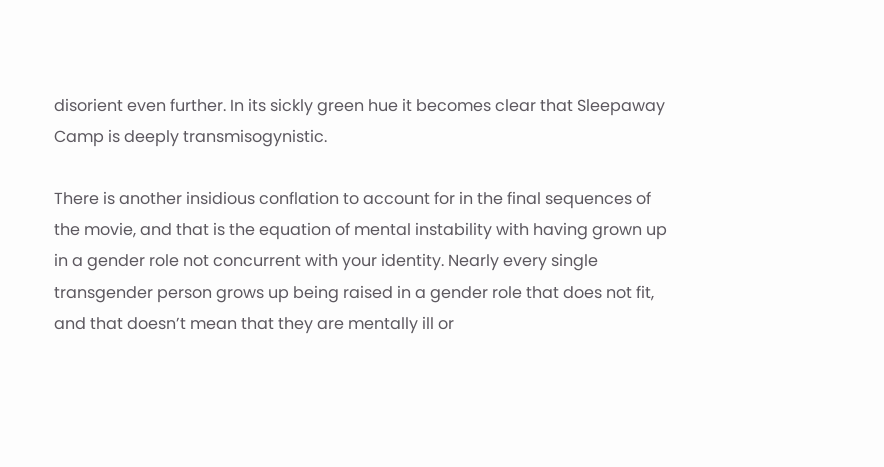disorient even further. In its sickly green hue it becomes clear that Sleepaway Camp is deeply transmisogynistic.

There is another insidious conflation to account for in the final sequences of the movie, and that is the equation of mental instability with having grown up in a gender role not concurrent with your identity. Nearly every single transgender person grows up being raised in a gender role that does not fit, and that doesn’t mean that they are mentally ill or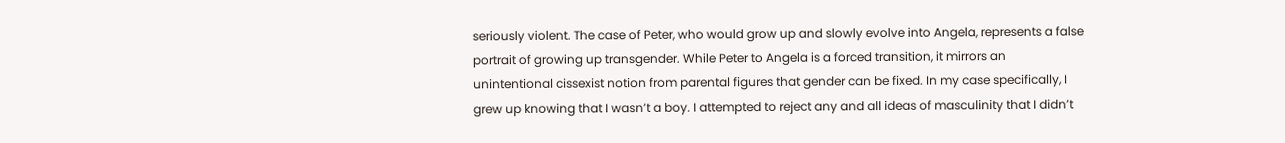seriously violent. The case of Peter, who would grow up and slowly evolve into Angela, represents a false portrait of growing up transgender. While Peter to Angela is a forced transition, it mirrors an unintentional cissexist notion from parental figures that gender can be fixed. In my case specifically, I grew up knowing that I wasn’t a boy. I attempted to reject any and all ideas of masculinity that I didn’t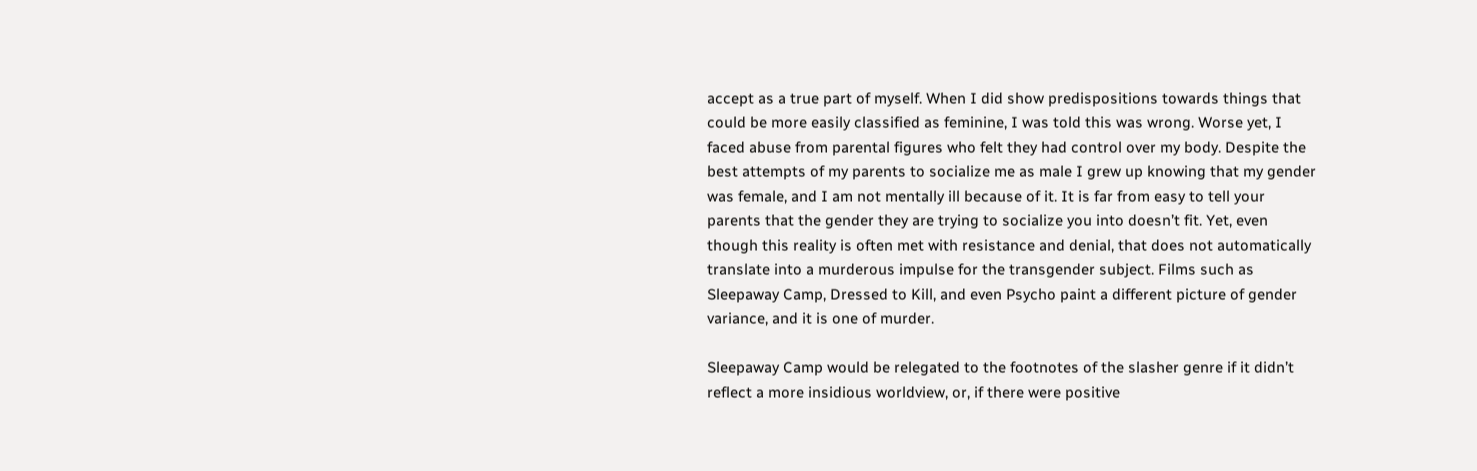accept as a true part of myself. When I did show predispositions towards things that could be more easily classified as feminine, I was told this was wrong. Worse yet, I faced abuse from parental figures who felt they had control over my body. Despite the best attempts of my parents to socialize me as male I grew up knowing that my gender was female, and I am not mentally ill because of it. It is far from easy to tell your parents that the gender they are trying to socialize you into doesn’t fit. Yet, even though this reality is often met with resistance and denial, that does not automatically translate into a murderous impulse for the transgender subject. Films such as Sleepaway Camp, Dressed to Kill, and even Psycho paint a different picture of gender variance, and it is one of murder.

Sleepaway Camp would be relegated to the footnotes of the slasher genre if it didn’t reflect a more insidious worldview, or, if there were positive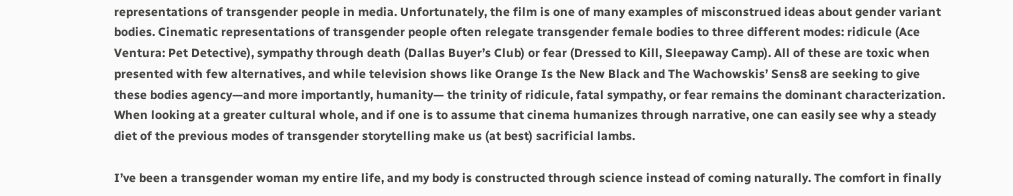representations of transgender people in media. Unfortunately, the film is one of many examples of misconstrued ideas about gender variant bodies. Cinematic representations of transgender people often relegate transgender female bodies to three different modes: ridicule (Ace Ventura: Pet Detective), sympathy through death (Dallas Buyer’s Club) or fear (Dressed to Kill, Sleepaway Camp). All of these are toxic when presented with few alternatives, and while television shows like Orange Is the New Black and The Wachowskis’ Sens8 are seeking to give these bodies agency—and more importantly, humanity— the trinity of ridicule, fatal sympathy, or fear remains the dominant characterization. When looking at a greater cultural whole, and if one is to assume that cinema humanizes through narrative, one can easily see why a steady diet of the previous modes of transgender storytelling make us (at best) sacrificial lambs.

I’ve been a transgender woman my entire life, and my body is constructed through science instead of coming naturally. The comfort in finally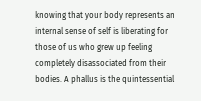knowing that your body represents an internal sense of self is liberating for those of us who grew up feeling completely disassociated from their bodies. A phallus is the quintessential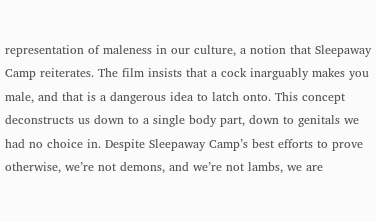representation of maleness in our culture, a notion that Sleepaway Camp reiterates. The film insists that a cock inarguably makes you male, and that is a dangerous idea to latch onto. This concept deconstructs us down to a single body part, down to genitals we had no choice in. Despite Sleepaway Camp’s best efforts to prove otherwise, we’re not demons, and we’re not lambs, we are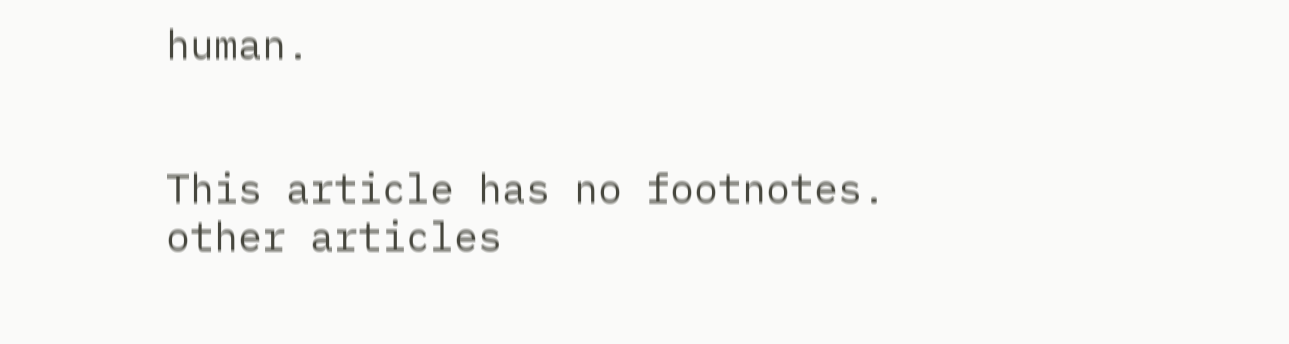human.


This article has no footnotes.
other articles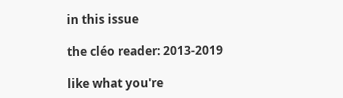in this issue

the cléo reader: 2013-2019

like what you're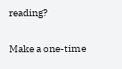reading?

Make a one-time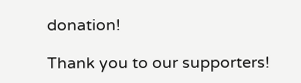donation!

Thank you to our supporters!